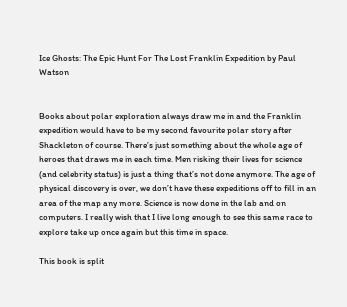Ice Ghosts: The Epic Hunt For The Lost Franklin Expedition by Paul Watson


Books about polar exploration always draw me in and the Franklin expedition would have to be my second favourite polar story after Shackleton of course. There’s just something about the whole age of heroes that draws me in each time. Men risking their lives for science (and celebrity status) is just a thing that’s not done anymore. The age of physical discovery is over, we don’t have these expeditions off to fill in an area of the map any more. Science is now done in the lab and on computers. I really wish that I live long enough to see this same race to explore take up once again but this time in space.

This book is split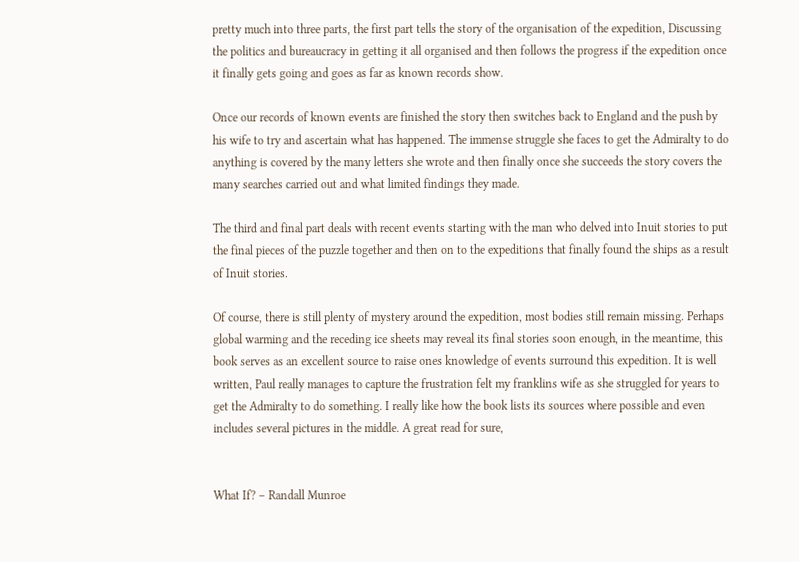pretty much into three parts, the first part tells the story of the organisation of the expedition, Discussing the politics and bureaucracy in getting it all organised and then follows the progress if the expedition once it finally gets going and goes as far as known records show.

Once our records of known events are finished the story then switches back to England and the push by his wife to try and ascertain what has happened. The immense struggle she faces to get the Admiralty to do anything is covered by the many letters she wrote and then finally once she succeeds the story covers the many searches carried out and what limited findings they made.

The third and final part deals with recent events starting with the man who delved into Inuit stories to put the final pieces of the puzzle together and then on to the expeditions that finally found the ships as a result of Inuit stories.

Of course, there is still plenty of mystery around the expedition, most bodies still remain missing. Perhaps global warming and the receding ice sheets may reveal its final stories soon enough, in the meantime, this book serves as an excellent source to raise ones knowledge of events surround this expedition. It is well written, Paul really manages to capture the frustration felt my franklins wife as she struggled for years to get the Admiralty to do something. I really like how the book lists its sources where possible and even includes several pictures in the middle. A great read for sure,


What If? – Randall Munroe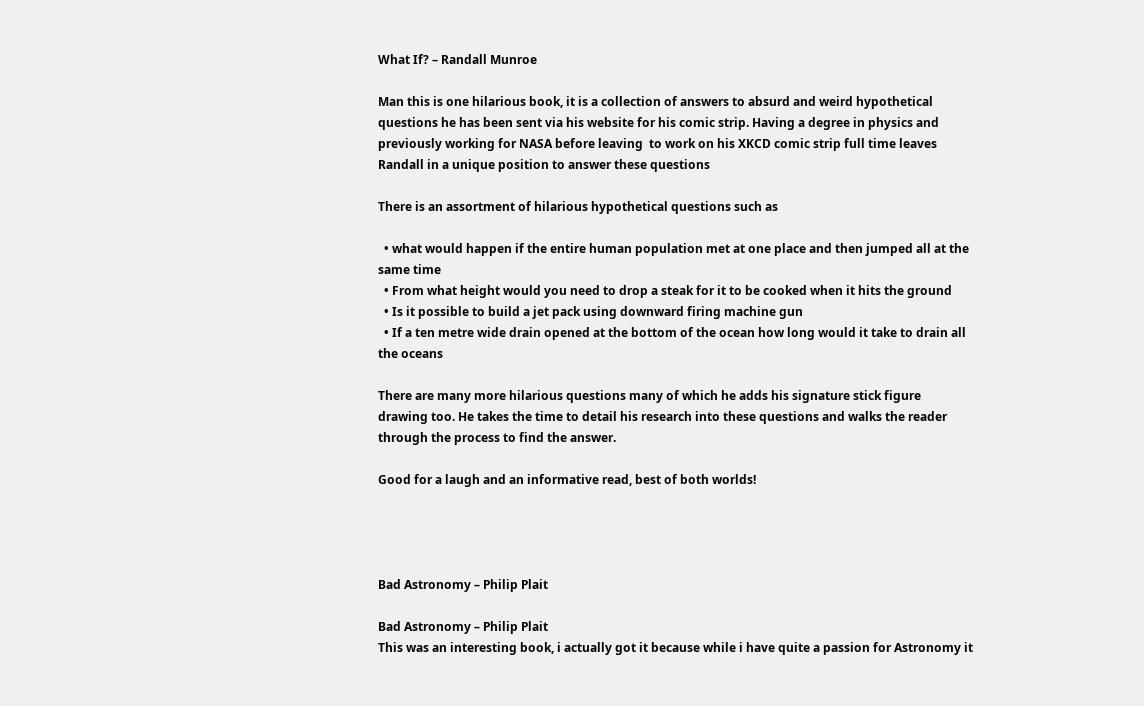What If? – Randall Munroe

Man this is one hilarious book, it is a collection of answers to absurd and weird hypothetical questions he has been sent via his website for his comic strip. Having a degree in physics and previously working for NASA before leaving  to work on his XKCD comic strip full time leaves Randall in a unique position to answer these questions

There is an assortment of hilarious hypothetical questions such as

  • what would happen if the entire human population met at one place and then jumped all at the same time
  • From what height would you need to drop a steak for it to be cooked when it hits the ground
  • Is it possible to build a jet pack using downward firing machine gun
  • If a ten metre wide drain opened at the bottom of the ocean how long would it take to drain all the oceans

There are many more hilarious questions many of which he adds his signature stick figure drawing too. He takes the time to detail his research into these questions and walks the reader through the process to find the answer.

Good for a laugh and an informative read, best of both worlds!




Bad Astronomy – Philip Plait

Bad Astronomy – Philip Plait
This was an interesting book, i actually got it because while i have quite a passion for Astronomy it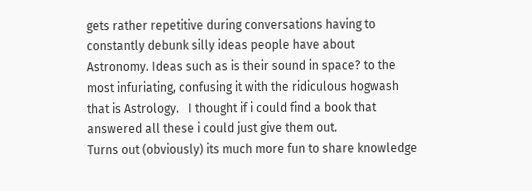gets rather repetitive during conversations having to constantly debunk silly ideas people have about Astronomy. Ideas such as is their sound in space? to the most infuriating, confusing it with the ridiculous hogwash that is Astrology.   I thought if i could find a book that answered all these i could just give them out.
Turns out (obviously) its much more fun to share knowledge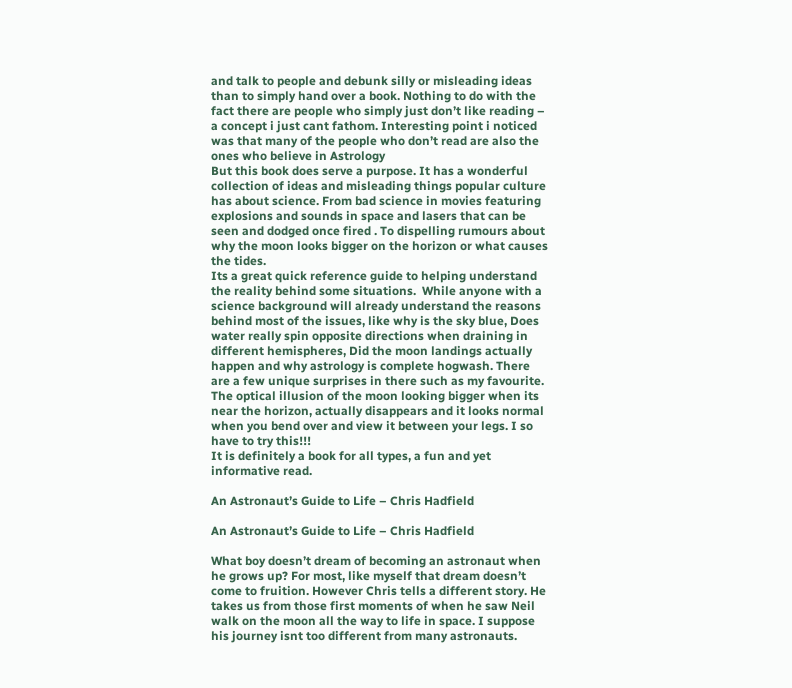and talk to people and debunk silly or misleading ideas than to simply hand over a book. Nothing to do with the fact there are people who simply just don’t like reading – a concept i just cant fathom. Interesting point i noticed was that many of the people who don’t read are also the ones who believe in Astrology
But this book does serve a purpose. It has a wonderful collection of ideas and misleading things popular culture has about science. From bad science in movies featuring explosions and sounds in space and lasers that can be seen and dodged once fired . To dispelling rumours about why the moon looks bigger on the horizon or what causes the tides.
Its a great quick reference guide to helping understand the reality behind some situations.  While anyone with a science background will already understand the reasons behind most of the issues, like why is the sky blue, Does water really spin opposite directions when draining in different hemispheres, Did the moon landings actually happen and why astrology is complete hogwash. There are a few unique surprises in there such as my favourite. The optical illusion of the moon looking bigger when its near the horizon, actually disappears and it looks normal when you bend over and view it between your legs. I so have to try this!!!
It is definitely a book for all types, a fun and yet informative read.

An Astronaut’s Guide to Life – Chris Hadfield

An Astronaut’s Guide to Life – Chris Hadfield

What boy doesn’t dream of becoming an astronaut when he grows up? For most, like myself that dream doesn’t come to fruition. However Chris tells a different story. He takes us from those first moments of when he saw Neil walk on the moon all the way to life in space. I suppose his journey isnt too different from many astronauts.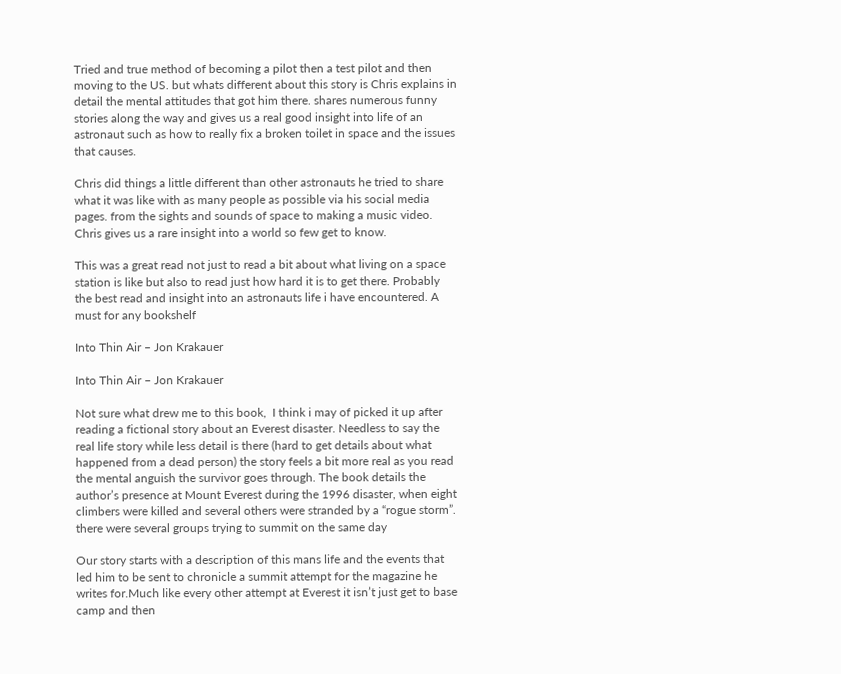Tried and true method of becoming a pilot then a test pilot and then moving to the US. but whats different about this story is Chris explains in detail the mental attitudes that got him there. shares numerous funny stories along the way and gives us a real good insight into life of an astronaut such as how to really fix a broken toilet in space and the issues that causes.

Chris did things a little different than other astronauts he tried to share what it was like with as many people as possible via his social media pages. from the sights and sounds of space to making a music video. Chris gives us a rare insight into a world so few get to know.

This was a great read not just to read a bit about what living on a space station is like but also to read just how hard it is to get there. Probably the best read and insight into an astronauts life i have encountered. A must for any bookshelf

Into Thin Air – Jon Krakauer

Into Thin Air – Jon Krakauer

Not sure what drew me to this book,  I think i may of picked it up after reading a fictional story about an Everest disaster. Needless to say the real life story while less detail is there (hard to get details about what happened from a dead person) the story feels a bit more real as you read the mental anguish the survivor goes through. The book details the author’s presence at Mount Everest during the 1996 disaster, when eight climbers were killed and several others were stranded by a “rogue storm”. there were several groups trying to summit on the same day

Our story starts with a description of this mans life and the events that led him to be sent to chronicle a summit attempt for the magazine he writes for.Much like every other attempt at Everest it isn’t just get to base camp and then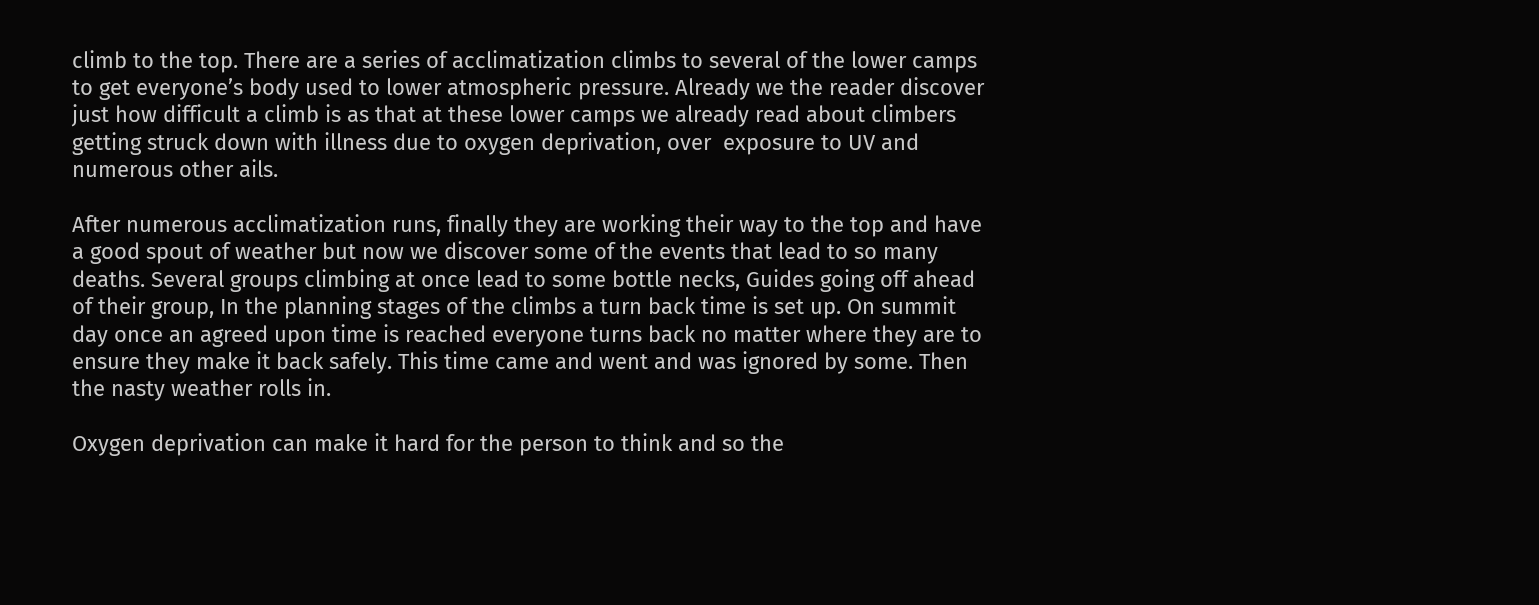climb to the top. There are a series of acclimatization climbs to several of the lower camps to get everyone’s body used to lower atmospheric pressure. Already we the reader discover just how difficult a climb is as that at these lower camps we already read about climbers getting struck down with illness due to oxygen deprivation, over  exposure to UV and numerous other ails.

After numerous acclimatization runs, finally they are working their way to the top and have a good spout of weather but now we discover some of the events that lead to so many deaths. Several groups climbing at once lead to some bottle necks, Guides going off ahead of their group, In the planning stages of the climbs a turn back time is set up. On summit day once an agreed upon time is reached everyone turns back no matter where they are to ensure they make it back safely. This time came and went and was ignored by some. Then the nasty weather rolls in.

Oxygen deprivation can make it hard for the person to think and so the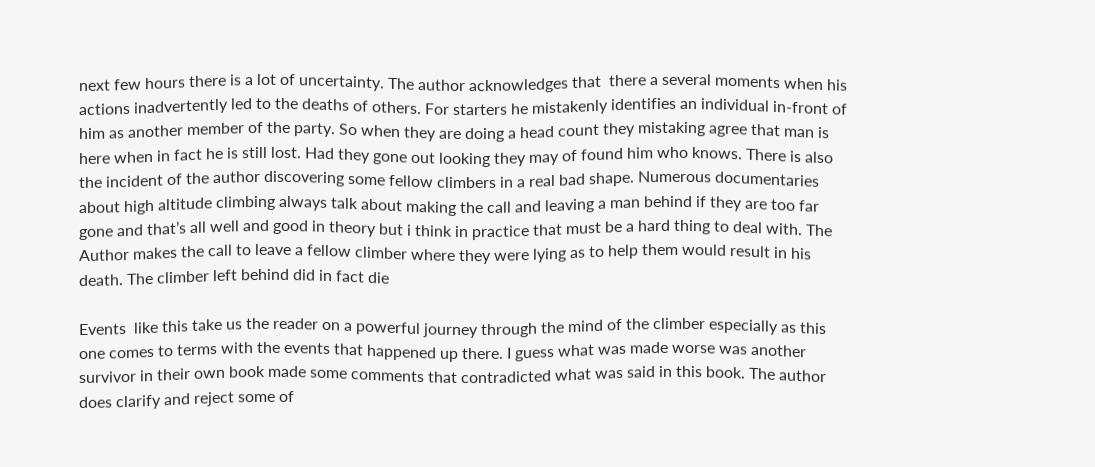next few hours there is a lot of uncertainty. The author acknowledges that  there a several moments when his actions inadvertently led to the deaths of others. For starters he mistakenly identifies an individual in-front of him as another member of the party. So when they are doing a head count they mistaking agree that man is here when in fact he is still lost. Had they gone out looking they may of found him who knows. There is also the incident of the author discovering some fellow climbers in a real bad shape. Numerous documentaries about high altitude climbing always talk about making the call and leaving a man behind if they are too far gone and that’s all well and good in theory but i think in practice that must be a hard thing to deal with. The Author makes the call to leave a fellow climber where they were lying as to help them would result in his death. The climber left behind did in fact die

Events  like this take us the reader on a powerful journey through the mind of the climber especially as this one comes to terms with the events that happened up there. I guess what was made worse was another survivor in their own book made some comments that contradicted what was said in this book. The author does clarify and reject some of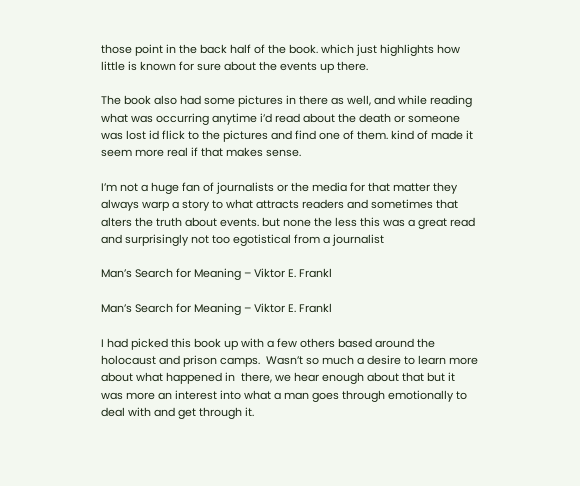those point in the back half of the book. which just highlights how little is known for sure about the events up there.

The book also had some pictures in there as well, and while reading what was occurring anytime i’d read about the death or someone was lost id flick to the pictures and find one of them. kind of made it seem more real if that makes sense.

I’m not a huge fan of journalists or the media for that matter they always warp a story to what attracts readers and sometimes that alters the truth about events. but none the less this was a great read and surprisingly not too egotistical from a journalist

Man’s Search for Meaning – Viktor E. Frankl

Man’s Search for Meaning – Viktor E. Frankl

I had picked this book up with a few others based around the holocaust and prison camps.  Wasn’t so much a desire to learn more about what happened in  there, we hear enough about that but it was more an interest into what a man goes through emotionally to deal with and get through it.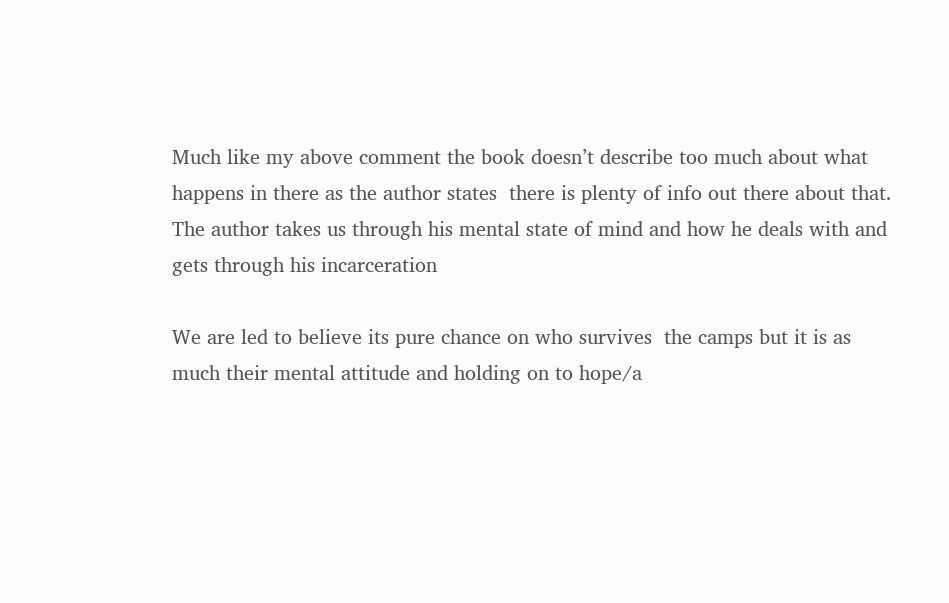Much like my above comment the book doesn’t describe too much about what happens in there as the author states  there is plenty of info out there about that. The author takes us through his mental state of mind and how he deals with and gets through his incarceration

We are led to believe its pure chance on who survives  the camps but it is as much their mental attitude and holding on to hope/a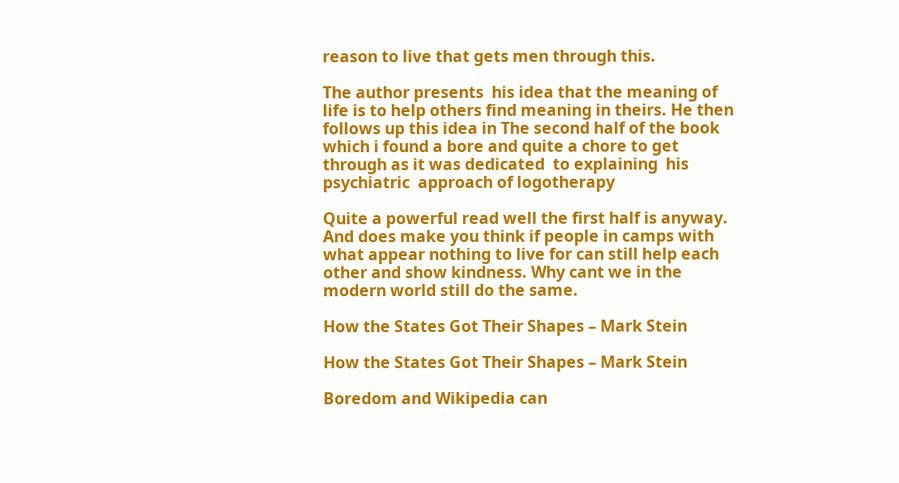reason to live that gets men through this.

The author presents  his idea that the meaning of life is to help others find meaning in theirs. He then follows up this idea in The second half of the book  which i found a bore and quite a chore to get through as it was dedicated  to explaining  his psychiatric  approach of logotherapy

Quite a powerful read well the first half is anyway.  And does make you think if people in camps with what appear nothing to live for can still help each other and show kindness. Why cant we in the modern world still do the same.

How the States Got Their Shapes – Mark Stein

How the States Got Their Shapes – Mark Stein

Boredom and Wikipedia can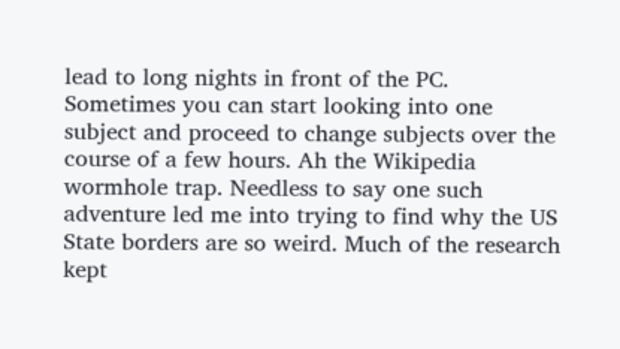lead to long nights in front of the PC. Sometimes you can start looking into one subject and proceed to change subjects over the course of a few hours. Ah the Wikipedia wormhole trap. Needless to say one such adventure led me into trying to find why the US State borders are so weird. Much of the research kept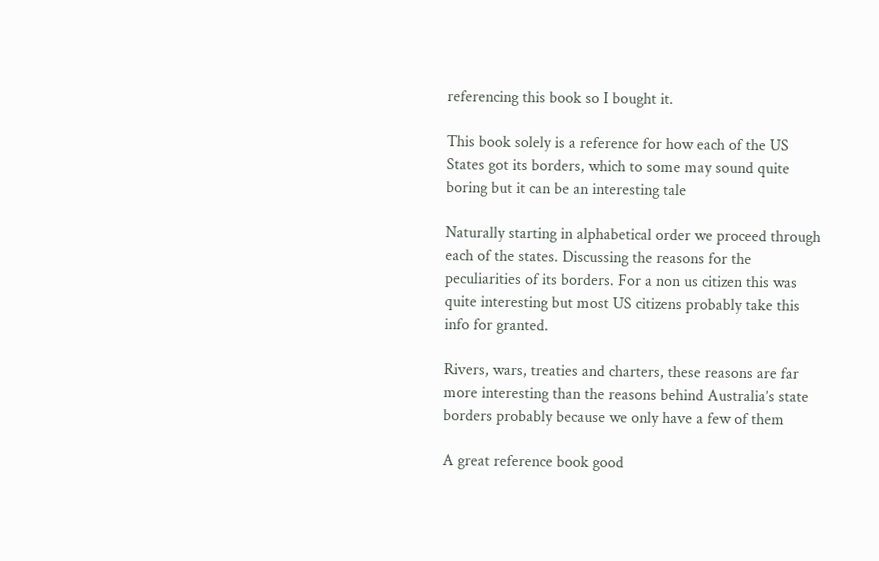referencing this book so I bought it.

This book solely is a reference for how each of the US States got its borders, which to some may sound quite boring but it can be an interesting tale

Naturally starting in alphabetical order we proceed through each of the states. Discussing the reasons for the peculiarities of its borders. For a non us citizen this was quite interesting but most US citizens probably take this info for granted.

Rivers, wars, treaties and charters, these reasons are far more interesting than the reasons behind Australia’s state borders probably because we only have a few of them

A great reference book good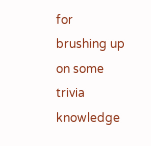for brushing up on some trivia knowledge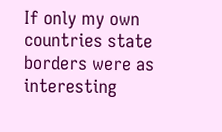If only my own countries state borders were as interesting